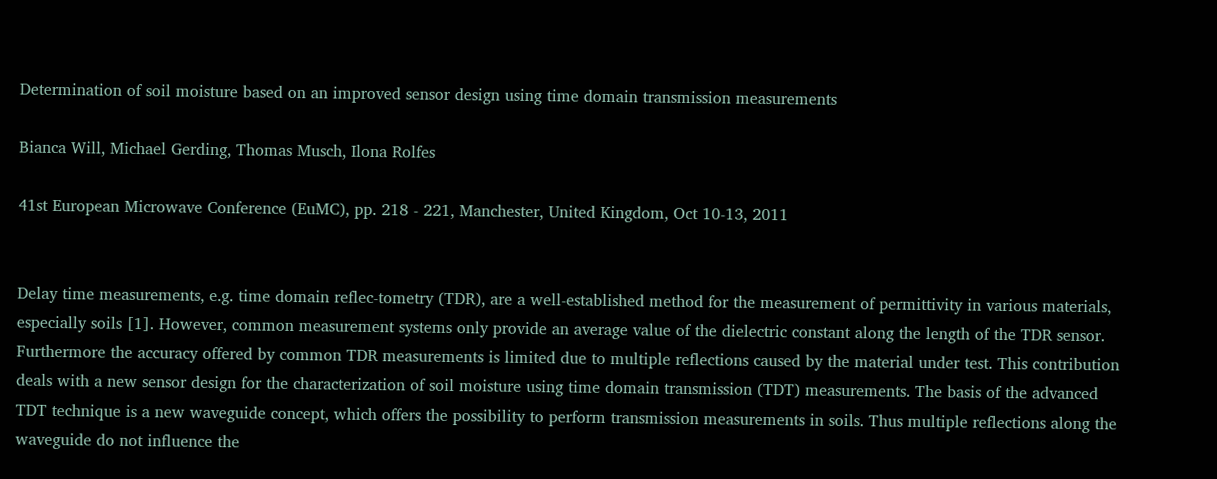Determination of soil moisture based on an improved sensor design using time domain transmission measurements

Bianca Will, Michael Gerding, Thomas Musch, Ilona Rolfes

41st European Microwave Conference (EuMC), pp. 218 - 221, Manchester, United Kingdom, Oct 10-13, 2011


Delay time measurements, e.g. time domain reflec-tometry (TDR), are a well-established method for the measurement of permittivity in various materials, especially soils [1]. However, common measurement systems only provide an average value of the dielectric constant along the length of the TDR sensor. Furthermore the accuracy offered by common TDR measurements is limited due to multiple reflections caused by the material under test. This contribution deals with a new sensor design for the characterization of soil moisture using time domain transmission (TDT) measurements. The basis of the advanced TDT technique is a new waveguide concept, which offers the possibility to perform transmission measurements in soils. Thus multiple reflections along the waveguide do not influence the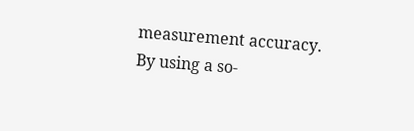measurement accuracy. By using a so-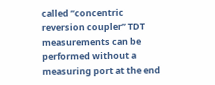called ”concentric reversion coupler” TDT measurements can be performed without a measuring port at the end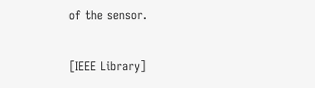of the sensor.

[IEEE Library]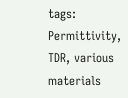tags: Permittivity, TDR, various materials